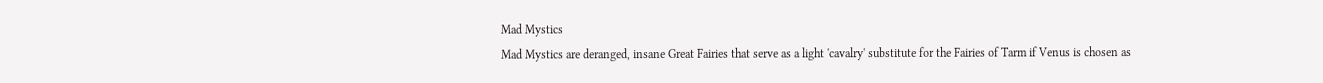Mad Mystics
Mad Mystics are deranged, insane Great Fairies that serve as a light 'cavalry' substitute for the Fairies of Tarm if Venus is chosen as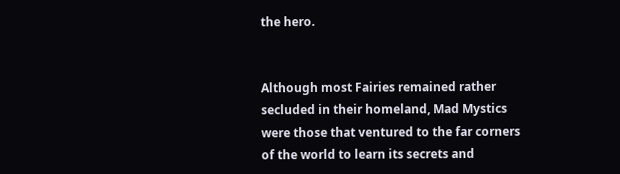the hero.


Although most Fairies remained rather secluded in their homeland, Mad Mystics were those that ventured to the far corners of the world to learn its secrets and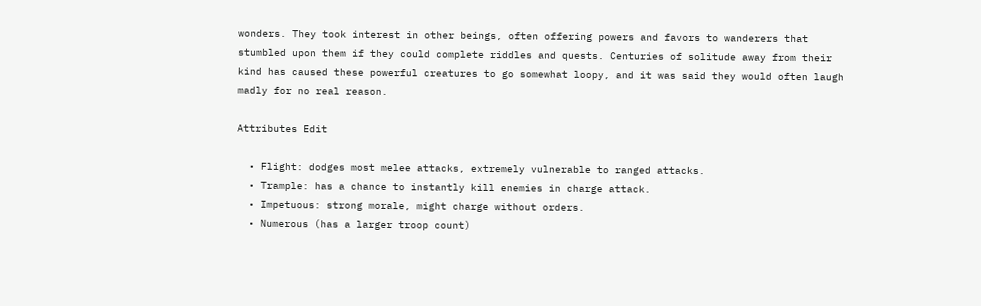wonders. They took interest in other beings, often offering powers and favors to wanderers that stumbled upon them if they could complete riddles and quests. Centuries of solitude away from their kind has caused these powerful creatures to go somewhat loopy, and it was said they would often laugh madly for no real reason.

Attributes Edit

  • Flight: dodges most melee attacks, extremely vulnerable to ranged attacks.
  • Trample: has a chance to instantly kill enemies in charge attack.
  • Impetuous: strong morale, might charge without orders.
  • Numerous (has a larger troop count)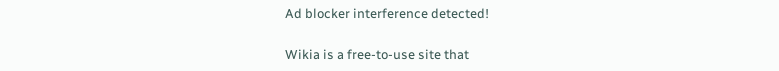Ad blocker interference detected!

Wikia is a free-to-use site that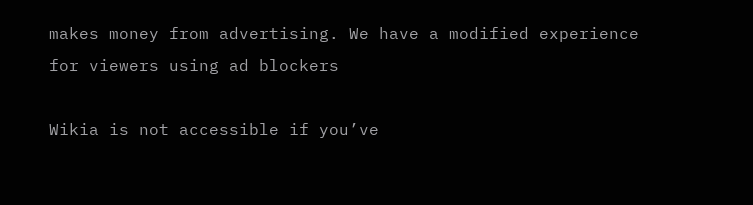makes money from advertising. We have a modified experience for viewers using ad blockers

Wikia is not accessible if you’ve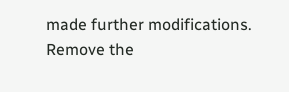made further modifications. Remove the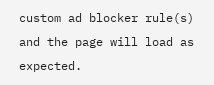custom ad blocker rule(s) and the page will load as expected.